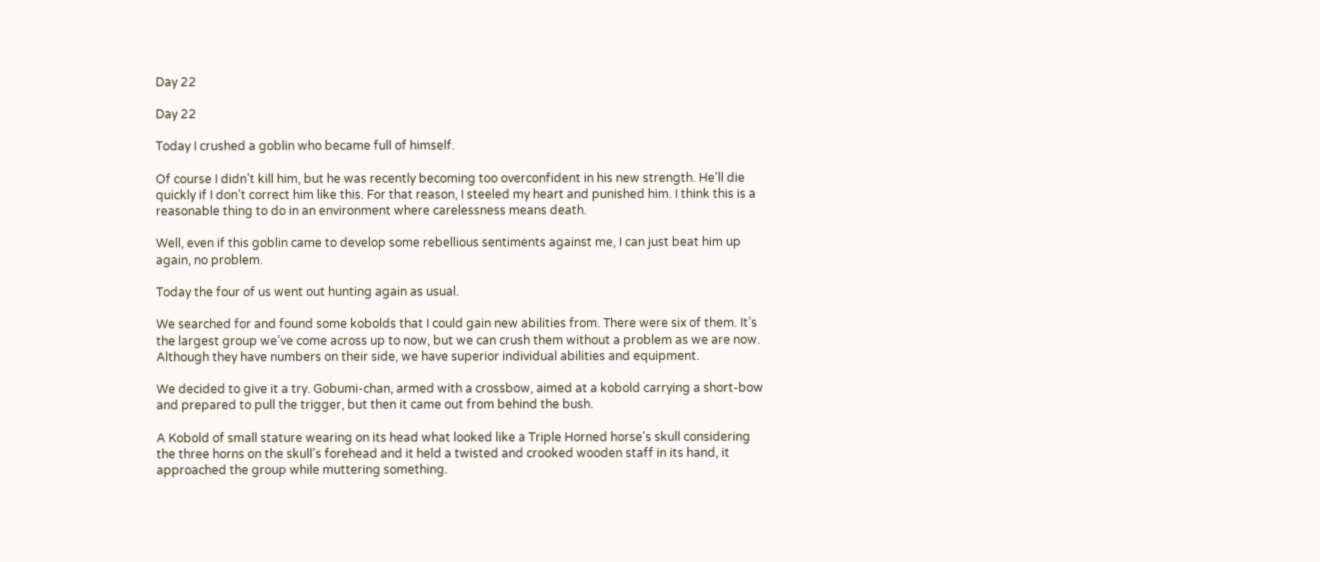Day 22

Day 22

Today I crushed a goblin who became full of himself.

Of course I didn’t kill him, but he was recently becoming too overconfident in his new strength. He’ll die quickly if I don’t correct him like this. For that reason, I steeled my heart and punished him. I think this is a reasonable thing to do in an environment where carelessness means death.

Well, even if this goblin came to develop some rebellious sentiments against me, I can just beat him up again, no problem.

Today the four of us went out hunting again as usual.

We searched for and found some kobolds that I could gain new abilities from. There were six of them. It’s the largest group we’ve come across up to now, but we can crush them without a problem as we are now. Although they have numbers on their side, we have superior individual abilities and equipment.

We decided to give it a try. Gobumi-chan, armed with a crossbow, aimed at a kobold carrying a short-bow and prepared to pull the trigger, but then it came out from behind the bush.

A Kobold of small stature wearing on its head what looked like a Triple Horned horse's skull considering the three horns on the skull's forehead and it held a twisted and crooked wooden staff in its hand, it approached the group while muttering something.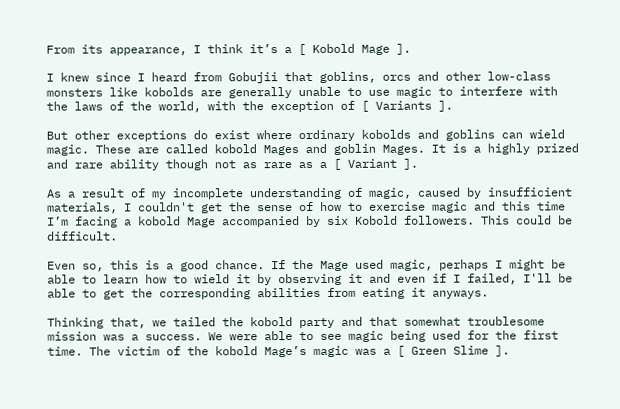From its appearance, I think it’s a [ Kobold Mage ].

I knew since I heard from Gobujii that goblins, orcs and other low-class monsters like kobolds are generally unable to use magic to interfere with the laws of the world, with the exception of [ Variants ].

But other exceptions do exist where ordinary kobolds and goblins can wield magic. These are called kobold Mages and goblin Mages. It is a highly prized and rare ability though not as rare as a [ Variant ].

As a result of my incomplete understanding of magic, caused by insufficient materials, I couldn't get the sense of how to exercise magic and this time I’m facing a kobold Mage accompanied by six Kobold followers. This could be difficult.

Even so, this is a good chance. If the Mage used magic, perhaps I might be able to learn how to wield it by observing it and even if I failed, I'll be able to get the corresponding abilities from eating it anyways.

Thinking that, we tailed the kobold party and that somewhat troublesome mission was a success. We were able to see magic being used for the first time. The victim of the kobold Mage’s magic was a [ Green Slime ].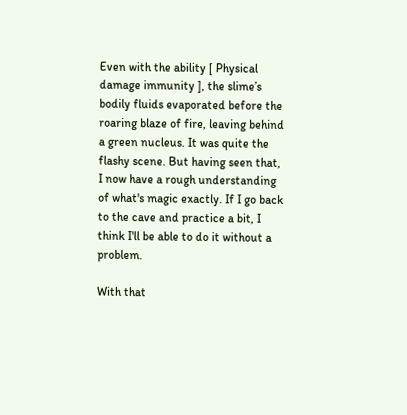Even with the ability [ Physical damage immunity ], the slime’s bodily fluids evaporated before the roaring blaze of fire, leaving behind a green nucleus. It was quite the flashy scene. But having seen that, I now have a rough understanding of what's magic exactly. If I go back to the cave and practice a bit, I think I'll be able to do it without a problem.

With that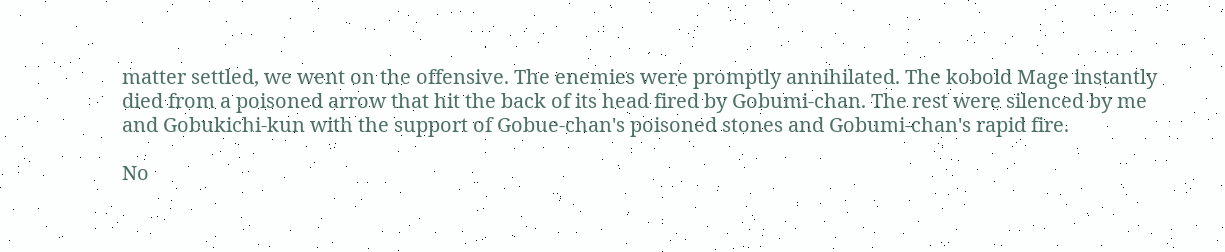matter settled, we went on the offensive. The enemies were promptly annihilated. The kobold Mage instantly died from a poisoned arrow that hit the back of its head fired by Gobumi-chan. The rest were silenced by me and Gobukichi-kun with the support of Gobue-chan's poisoned stones and Gobumi-chan's rapid fire.

No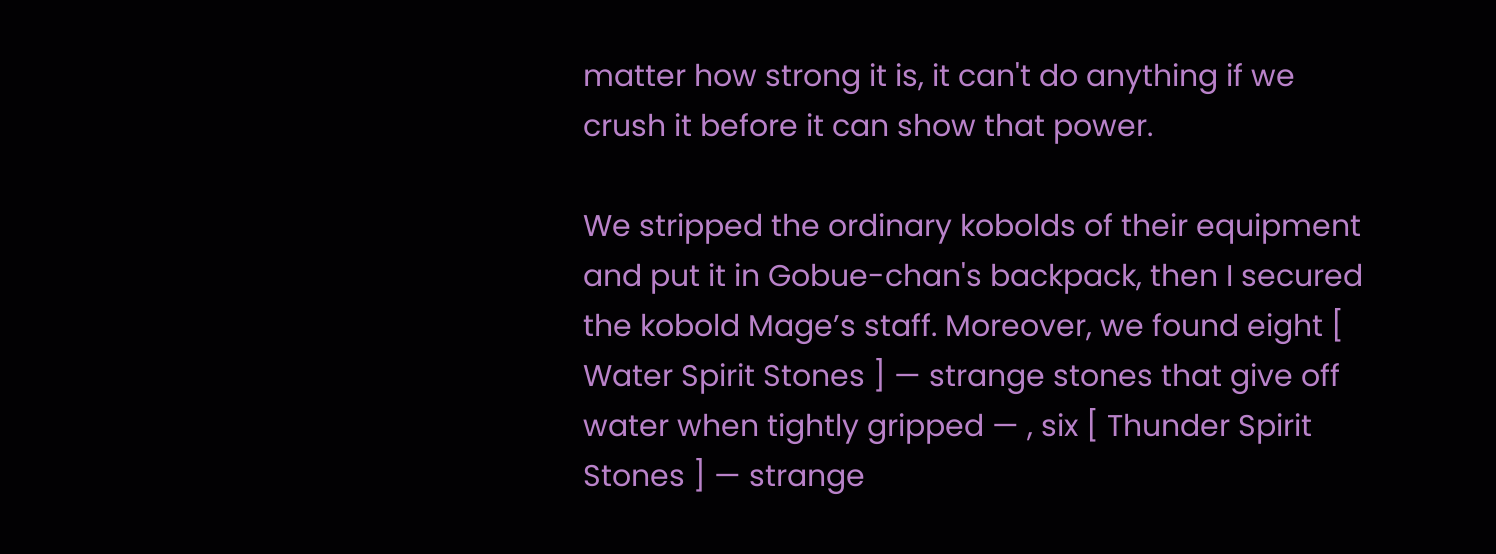matter how strong it is, it can't do anything if we crush it before it can show that power.

We stripped the ordinary kobolds of their equipment and put it in Gobue-chan's backpack, then I secured the kobold Mage’s staff. Moreover, we found eight [ Water Spirit Stones ] — strange stones that give off water when tightly gripped — , six [ Thunder Spirit Stones ] — strange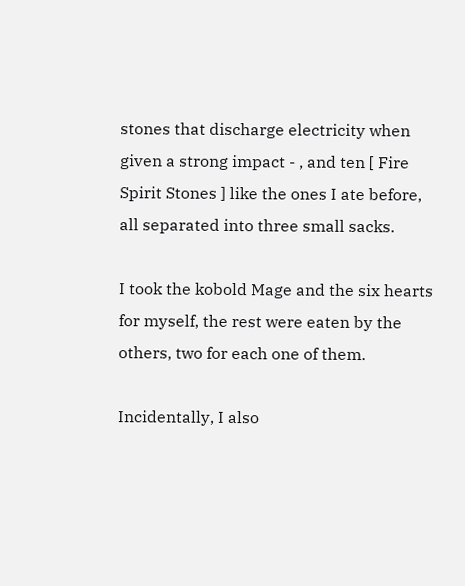stones that discharge electricity when given a strong impact - , and ten [ Fire Spirit Stones ] like the ones I ate before, all separated into three small sacks.

I took the kobold Mage and the six hearts for myself, the rest were eaten by the others, two for each one of them.

Incidentally, I also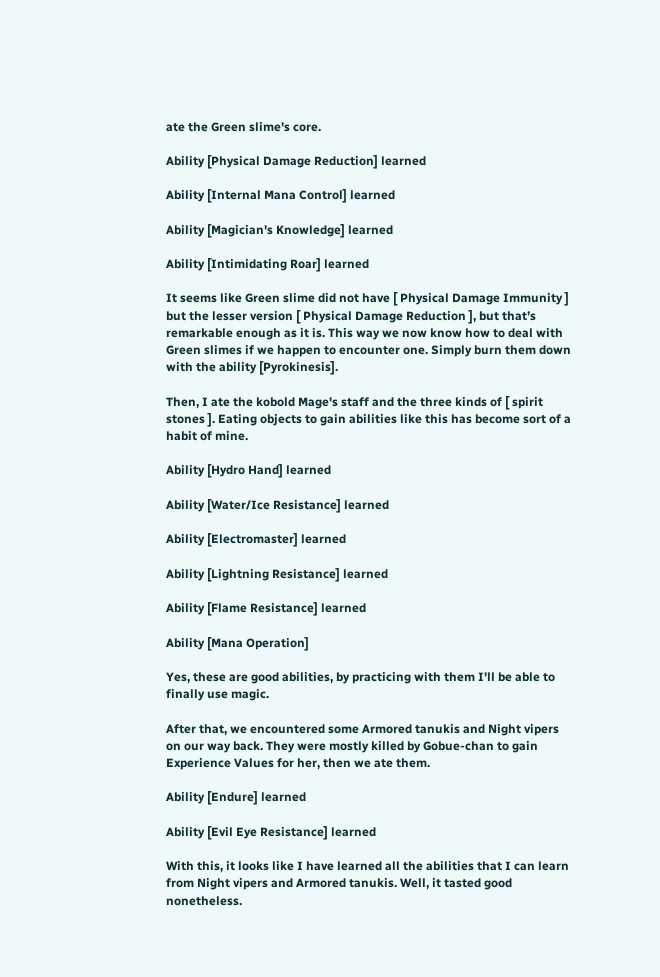ate the Green slime's core.

Ability [Physical Damage Reduction] learned

Ability [Internal Mana Control] learned

Ability [Magician's Knowledge] learned

Ability [Intimidating Roar] learned

It seems like Green slime did not have [ Physical Damage Immunity ] but the lesser version [ Physical Damage Reduction ], but that’s remarkable enough as it is. This way we now know how to deal with Green slimes if we happen to encounter one. Simply burn them down with the ability [Pyrokinesis].

Then, I ate the kobold Mage's staff and the three kinds of [ spirit stones ]. Eating objects to gain abilities like this has become sort of a habit of mine.

Ability [Hydro Hand] learned

Ability [Water/Ice Resistance] learned

Ability [Electromaster] learned

Ability [Lightning Resistance] learned

Ability [Flame Resistance] learned

Ability [Mana Operation]

Yes, these are good abilities, by practicing with them I'll be able to finally use magic.

After that, we encountered some Armored tanukis and Night vipers on our way back. They were mostly killed by Gobue-chan to gain Experience Values for her, then we ate them.

Ability [Endure] learned

Ability [Evil Eye Resistance] learned

With this, it looks like I have learned all the abilities that I can learn from Night vipers and Armored tanukis. Well, it tasted good nonetheless.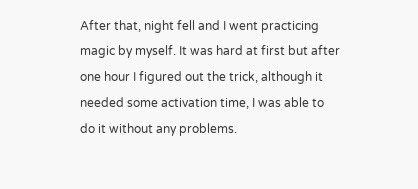After that, night fell and I went practicing magic by myself. It was hard at first but after one hour I figured out the trick, although it needed some activation time, I was able to do it without any problems.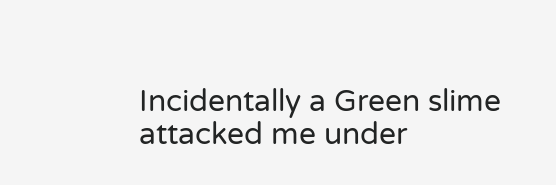Incidentally a Green slime attacked me under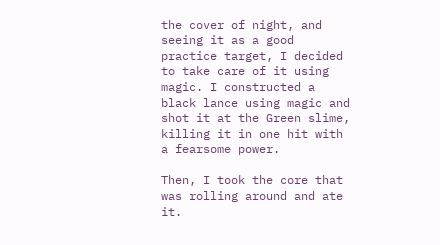the cover of night, and seeing it as a good practice target, I decided to take care of it using magic. I constructed a black lance using magic and shot it at the Green slime, killing it in one hit with a fearsome power.

Then, I took the core that was rolling around and ate it.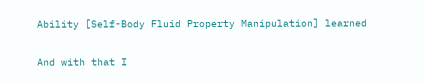Ability [Self-Body Fluid Property Manipulation] learned

And with that I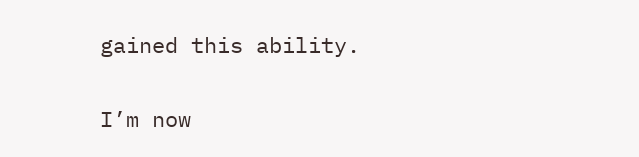gained this ability.

I’m now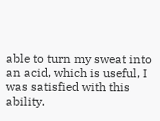able to turn my sweat into an acid, which is useful, I was satisfied with this ability.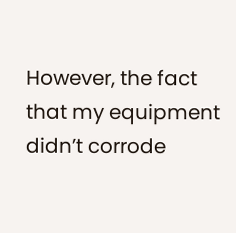However, the fact that my equipment didn’t corrode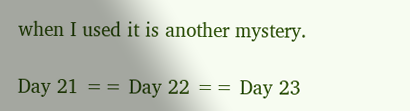when I used it is another mystery.

Day 21 == Day 22 == Day 23